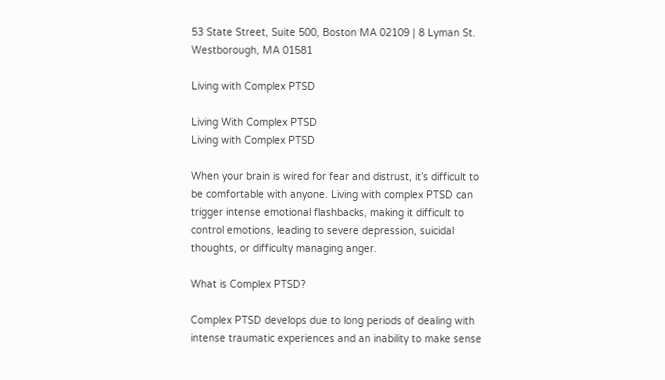53 State Street, Suite 500, Boston MA 02109 | 8 Lyman St. Westborough, MA 01581

Living with Complex PTSD

Living With Complex PTSD
Living with Complex PTSD

When your brain is wired for fear and distrust, it’s difficult to be comfortable with anyone. Living with complex PTSD can trigger intense emotional flashbacks, making it difficult to control emotions, leading to severe depression, suicidal thoughts, or difficulty managing anger.

What is Complex PTSD?

Complex PTSD develops due to long periods of dealing with intense traumatic experiences and an inability to make sense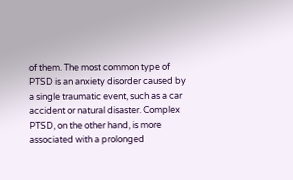of them. The most common type of PTSD is an anxiety disorder caused by a single traumatic event, such as a car accident or natural disaster. Complex PTSD, on the other hand, is more associated with a prolonged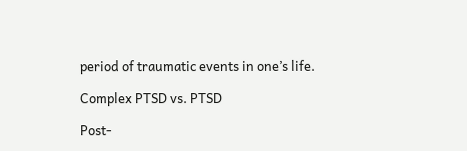period of traumatic events in one’s life.

Complex PTSD vs. PTSD

Post-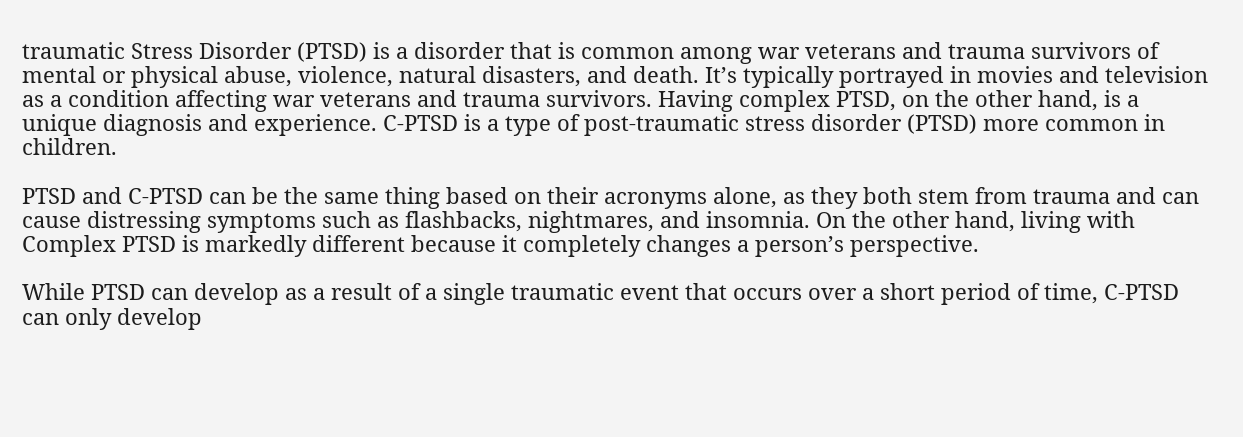traumatic Stress Disorder (PTSD) is a disorder that is common among war veterans and trauma survivors of mental or physical abuse, violence, natural disasters, and death. It’s typically portrayed in movies and television as a condition affecting war veterans and trauma survivors. Having complex PTSD, on the other hand, is a unique diagnosis and experience. C-PTSD is a type of post-traumatic stress disorder (PTSD) more common in children.

PTSD and C-PTSD can be the same thing based on their acronyms alone, as they both stem from trauma and can cause distressing symptoms such as flashbacks, nightmares, and insomnia. On the other hand, living with Complex PTSD is markedly different because it completely changes a person’s perspective.

While PTSD can develop as a result of a single traumatic event that occurs over a short period of time, C-PTSD can only develop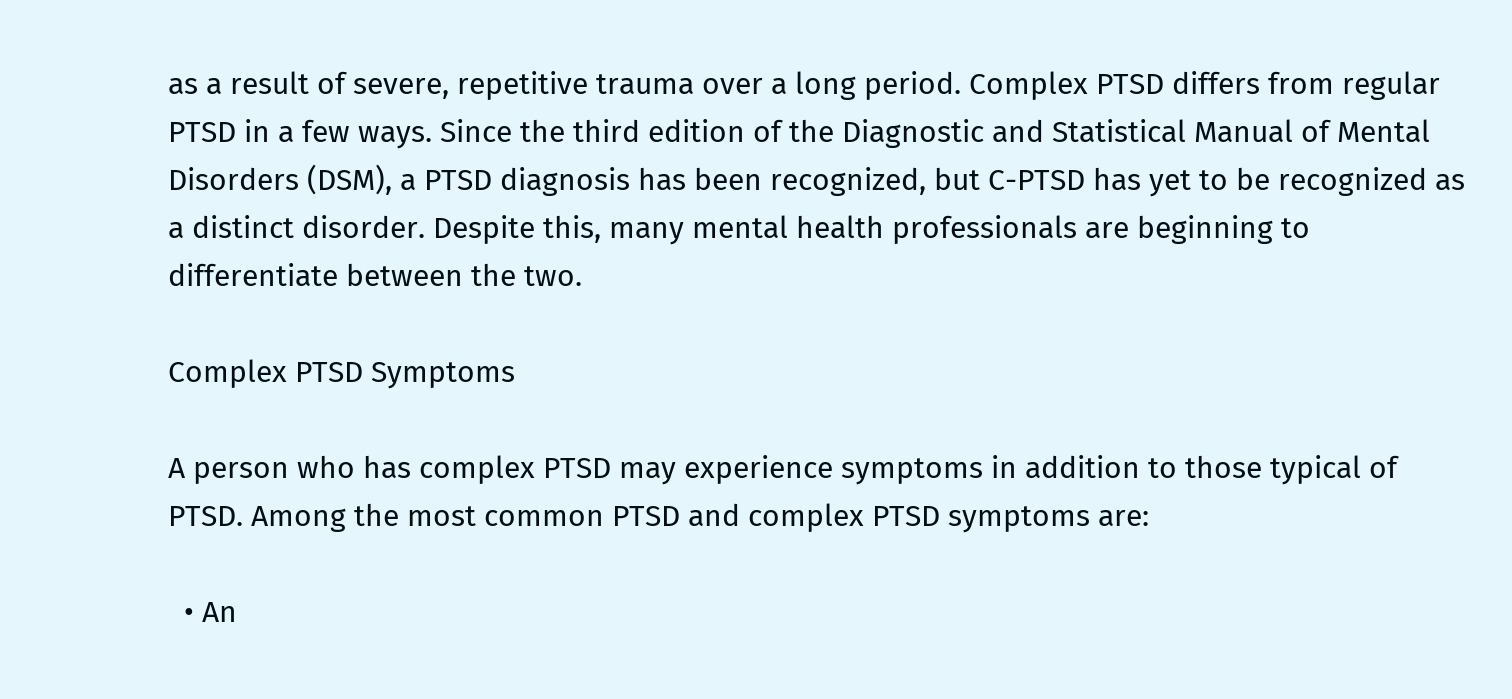as a result of severe, repetitive trauma over a long period. Complex PTSD differs from regular PTSD in a few ways. Since the third edition of the Diagnostic and Statistical Manual of Mental Disorders (DSM), a PTSD diagnosis has been recognized, but C-PTSD has yet to be recognized as a distinct disorder. Despite this, many mental health professionals are beginning to differentiate between the two.

Complex PTSD Symptoms

A person who has complex PTSD may experience symptoms in addition to those typical of PTSD. Among the most common PTSD and complex PTSD symptoms are:

  • An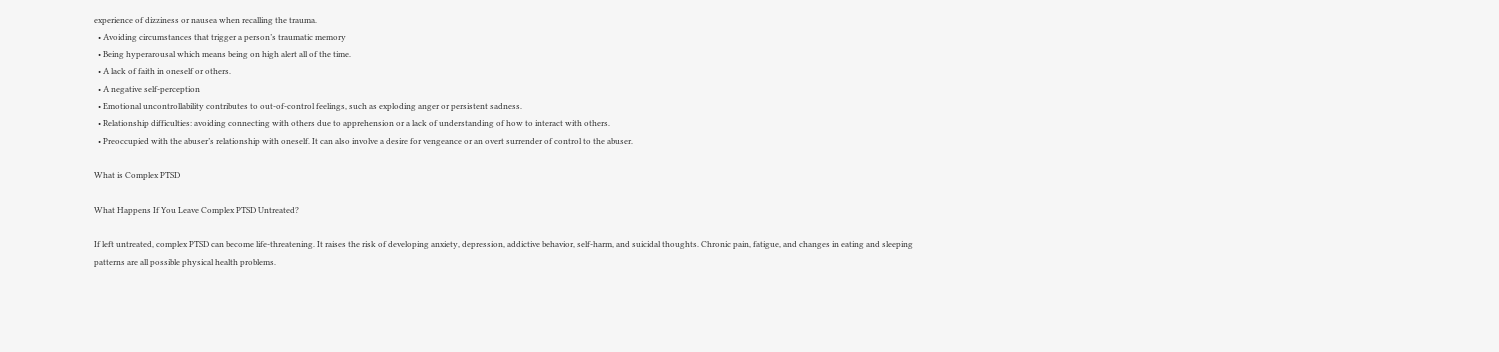experience of dizziness or nausea when recalling the trauma.
  • Avoiding circumstances that trigger a person’s traumatic memory
  • Being hyperarousal which means being on high alert all of the time.
  • A lack of faith in oneself or others.
  • A negative self-perception
  • Emotional uncontrollability contributes to out-of-control feelings, such as exploding anger or persistent sadness.
  • Relationship difficulties: avoiding connecting with others due to apprehension or a lack of understanding of how to interact with others.
  • Preoccupied with the abuser’s relationship with oneself. It can also involve a desire for vengeance or an overt surrender of control to the abuser.

What is Complex PTSD

What Happens If You Leave Complex PTSD Untreated?

If left untreated, complex PTSD can become life-threatening. It raises the risk of developing anxiety, depression, addictive behavior, self-harm, and suicidal thoughts. Chronic pain, fatigue, and changes in eating and sleeping patterns are all possible physical health problems.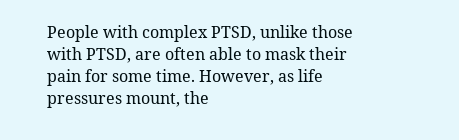People with complex PTSD, unlike those with PTSD, are often able to mask their pain for some time. However, as life pressures mount, the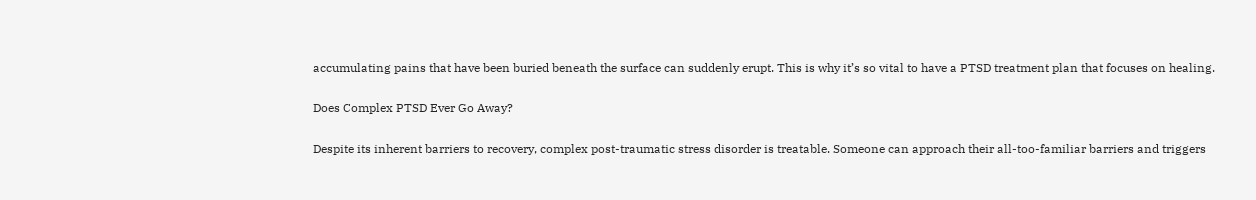accumulating pains that have been buried beneath the surface can suddenly erupt. This is why it’s so vital to have a PTSD treatment plan that focuses on healing.

Does Complex PTSD Ever Go Away?

Despite its inherent barriers to recovery, complex post-traumatic stress disorder is treatable. Someone can approach their all-too-familiar barriers and triggers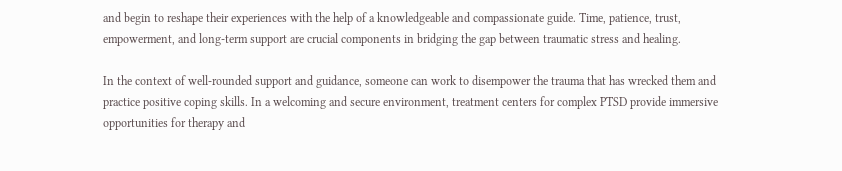and begin to reshape their experiences with the help of a knowledgeable and compassionate guide. Time, patience, trust, empowerment, and long-term support are crucial components in bridging the gap between traumatic stress and healing.

In the context of well-rounded support and guidance, someone can work to disempower the trauma that has wrecked them and practice positive coping skills. In a welcoming and secure environment, treatment centers for complex PTSD provide immersive opportunities for therapy and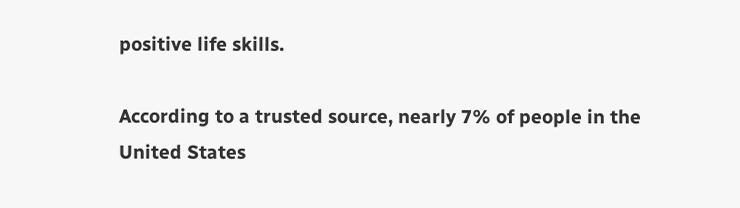positive life skills.

According to a trusted source, nearly 7% of people in the United States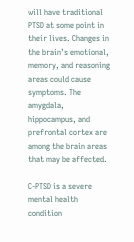will have traditional PTSD at some point in their lives. Changes in the brain’s emotional, memory, and reasoning areas could cause symptoms. The amygdala, hippocampus, and prefrontal cortex are among the brain areas that may be affected.

C-PTSD is a severe mental health condition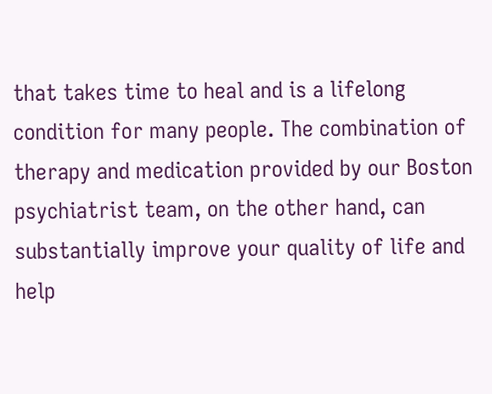that takes time to heal and is a lifelong condition for many people. The combination of therapy and medication provided by our Boston psychiatrist team, on the other hand, can substantially improve your quality of life and help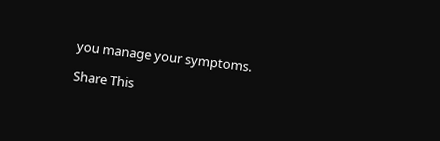you manage your symptoms.

Share This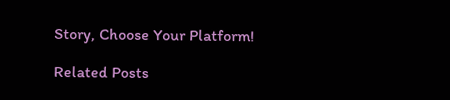Story, Choose Your Platform!

Related Posts